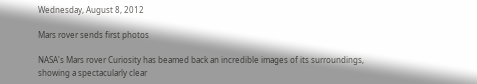Wednesday, August 8, 2012

Mars rover sends first photos

NASA's Mars rover Curiosity has beamed back an incredible images of its surroundings, showing a spectacularly clear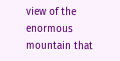view of the enormous mountain that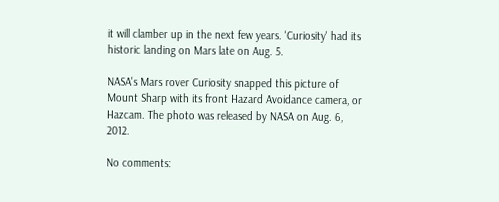it will clamber up in the next few years. 'Curiosity' had its historic landing on Mars late on Aug. 5.

NASA's Mars rover Curiosity snapped this picture of Mount Sharp with its front Hazard Avoidance camera, or Hazcam. The photo was released by NASA on Aug. 6, 2012.

No comments: